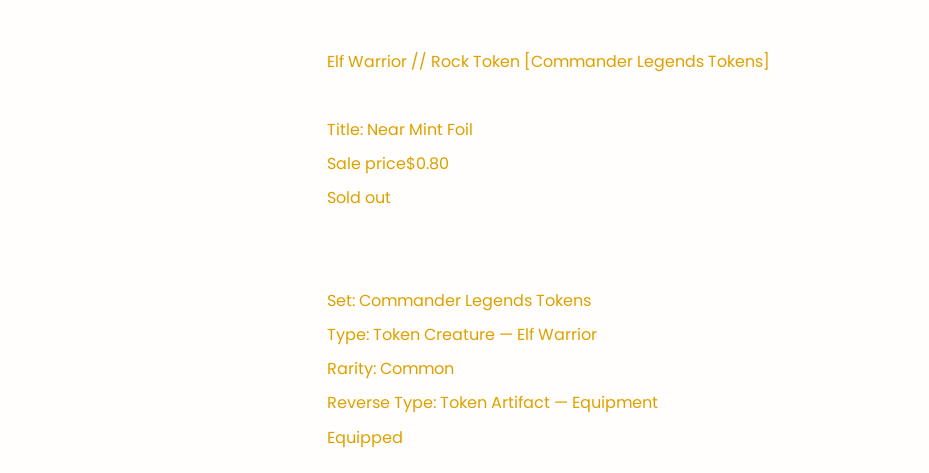Elf Warrior // Rock Token [Commander Legends Tokens]

Title: Near Mint Foil
Sale price$0.80
Sold out


Set: Commander Legends Tokens
Type: Token Creature — Elf Warrior
Rarity: Common
Reverse Type: Token Artifact — Equipment
Equipped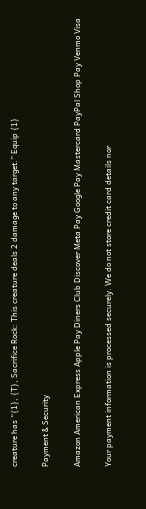creature has “{1}, {T}, Sacrifice Rock: This creature deals 2 damage to any target.” Equip {1}

Payment & Security

Amazon American Express Apple Pay Diners Club Discover Meta Pay Google Pay Mastercard PayPal Shop Pay Venmo Visa

Your payment information is processed securely. We do not store credit card details nor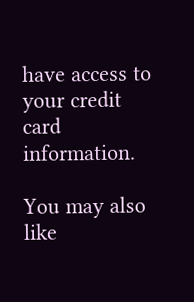have access to your credit card information.

You may also like